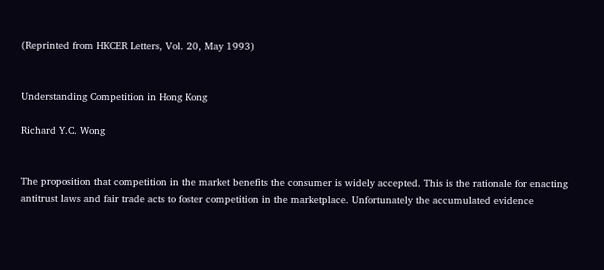(Reprinted from HKCER Letters, Vol. 20, May 1993)


Understanding Competition in Hong Kong

Richard Y.C. Wong


The proposition that competition in the market benefits the consumer is widely accepted. This is the rationale for enacting antitrust laws and fair trade acts to foster competition in the marketplace. Unfortunately the accumulated evidence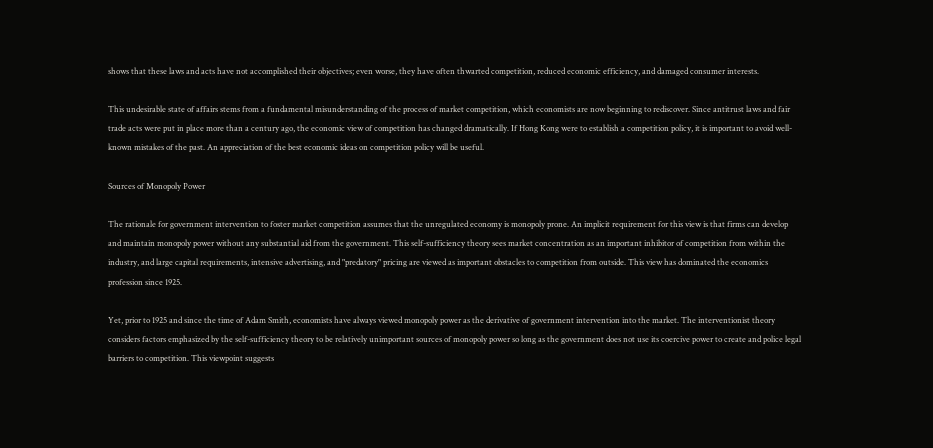shows that these laws and acts have not accomplished their objectives; even worse, they have often thwarted competition, reduced economic efficiency, and damaged consumer interests.

This undesirable state of affairs stems from a fundamental misunderstanding of the process of market competition, which economists are now beginning to rediscover. Since antitrust laws and fair trade acts were put in place more than a century ago, the economic view of competition has changed dramatically. If Hong Kong were to establish a competition policy, it is important to avoid well-known mistakes of the past. An appreciation of the best economic ideas on competition policy will be useful.

Sources of Monopoly Power

The rationale for government intervention to foster market competition assumes that the unregulated economy is monopoly prone. An implicit requirement for this view is that firms can develop and maintain monopoly power without any substantial aid from the government. This self-sufficiency theory sees market concentration as an important inhibitor of competition from within the industry, and large capital requirements, intensive advertising, and "predatory" pricing are viewed as important obstacles to competition from outside. This view has dominated the economics profession since 1925.

Yet, prior to 1925 and since the time of Adam Smith, economists have always viewed monopoly power as the derivative of government intervention into the market. The interventionist theory considers factors emphasized by the self-sufficiency theory to be relatively unimportant sources of monopoly power so long as the government does not use its coercive power to create and police legal barriers to competition. This viewpoint suggests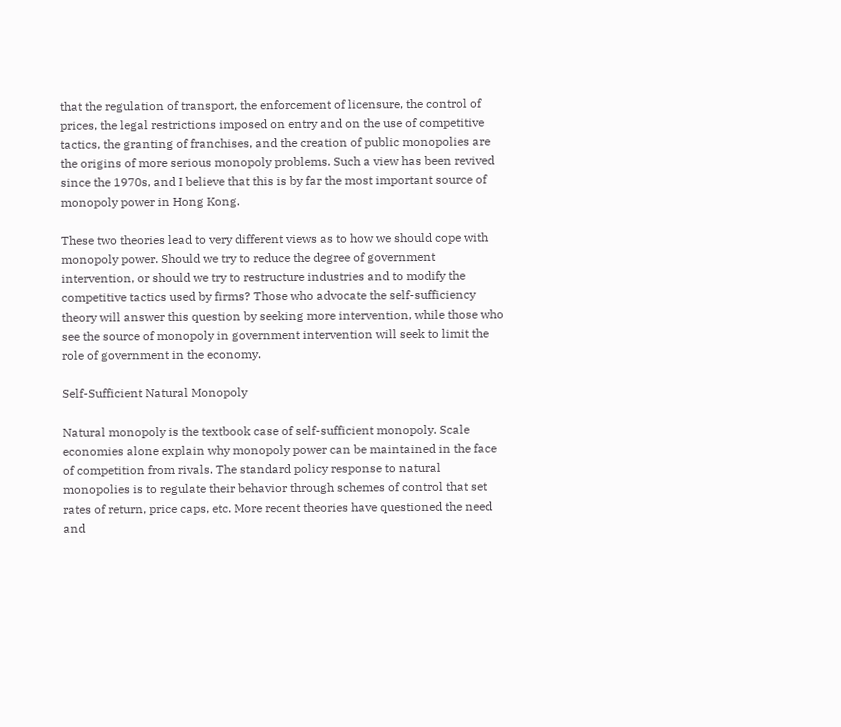that the regulation of transport, the enforcement of licensure, the control of prices, the legal restrictions imposed on entry and on the use of competitive tactics, the granting of franchises, and the creation of public monopolies are the origins of more serious monopoly problems. Such a view has been revived since the 1970s, and I believe that this is by far the most important source of monopoly power in Hong Kong.

These two theories lead to very different views as to how we should cope with monopoly power. Should we try to reduce the degree of government intervention, or should we try to restructure industries and to modify the competitive tactics used by firms? Those who advocate the self-sufficiency theory will answer this question by seeking more intervention, while those who see the source of monopoly in government intervention will seek to limit the role of government in the economy.

Self-Sufficient Natural Monopoly

Natural monopoly is the textbook case of self-sufficient monopoly. Scale economies alone explain why monopoly power can be maintained in the face of competition from rivals. The standard policy response to natural monopolies is to regulate their behavior through schemes of control that set rates of return, price caps, etc. More recent theories have questioned the need and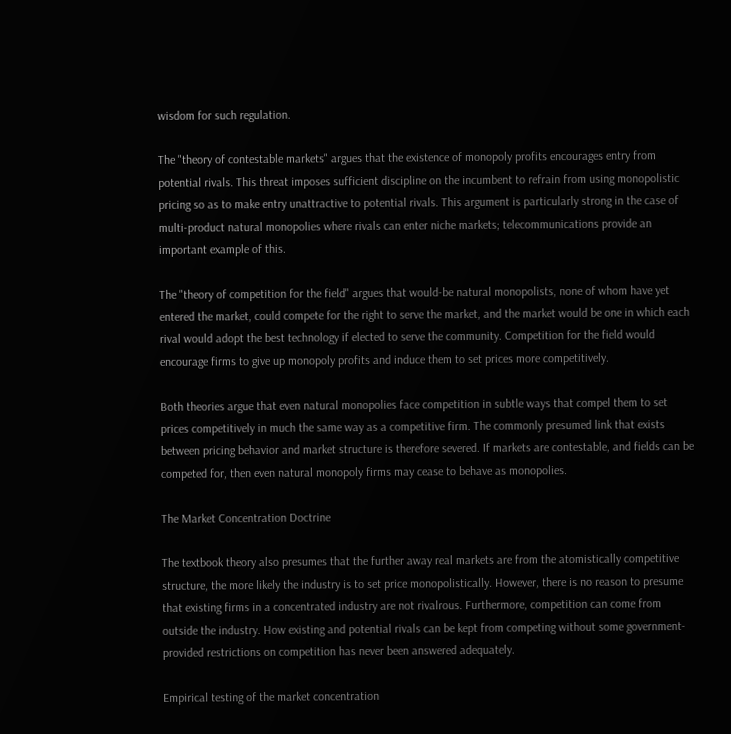wisdom for such regulation.

The "theory of contestable markets" argues that the existence of monopoly profits encourages entry from potential rivals. This threat imposes sufficient discipline on the incumbent to refrain from using monopolistic pricing so as to make entry unattractive to potential rivals. This argument is particularly strong in the case of multi-product natural monopolies where rivals can enter niche markets; telecommunications provide an important example of this.

The "theory of competition for the field" argues that would-be natural monopolists, none of whom have yet entered the market, could compete for the right to serve the market, and the market would be one in which each rival would adopt the best technology if elected to serve the community. Competition for the field would encourage firms to give up monopoly profits and induce them to set prices more competitively.

Both theories argue that even natural monopolies face competition in subtle ways that compel them to set prices competitively in much the same way as a competitive firm. The commonly presumed link that exists between pricing behavior and market structure is therefore severed. If markets are contestable, and fields can be competed for, then even natural monopoly firms may cease to behave as monopolies.

The Market Concentration Doctrine

The textbook theory also presumes that the further away real markets are from the atomistically competitive structure, the more likely the industry is to set price monopolistically. However, there is no reason to presume that existing firms in a concentrated industry are not rivalrous. Furthermore, competition can come from outside the industry. How existing and potential rivals can be kept from competing without some government-provided restrictions on competition has never been answered adequately.

Empirical testing of the market concentration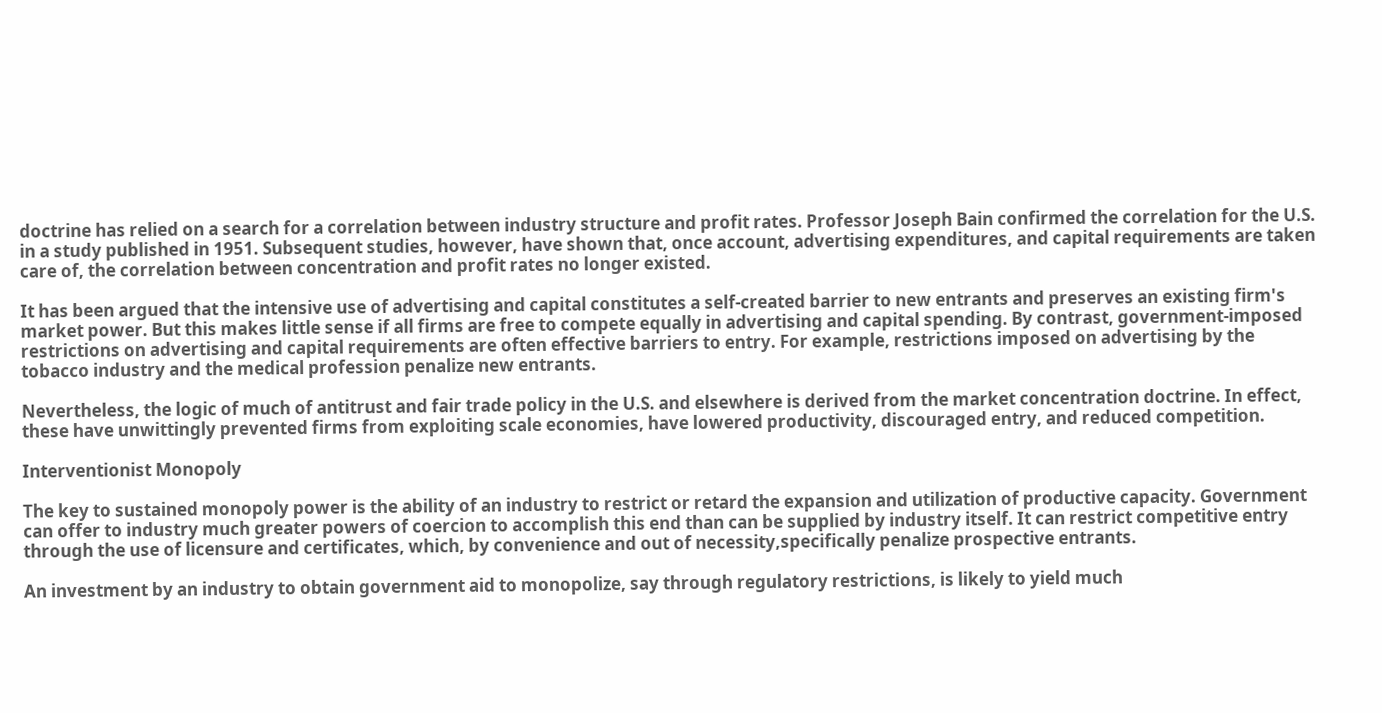doctrine has relied on a search for a correlation between industry structure and profit rates. Professor Joseph Bain confirmed the correlation for the U.S. in a study published in 1951. Subsequent studies, however, have shown that, once account, advertising expenditures, and capital requirements are taken care of, the correlation between concentration and profit rates no longer existed.

It has been argued that the intensive use of advertising and capital constitutes a self-created barrier to new entrants and preserves an existing firm's market power. But this makes little sense if all firms are free to compete equally in advertising and capital spending. By contrast, government-imposed restrictions on advertising and capital requirements are often effective barriers to entry. For example, restrictions imposed on advertising by the tobacco industry and the medical profession penalize new entrants.

Nevertheless, the logic of much of antitrust and fair trade policy in the U.S. and elsewhere is derived from the market concentration doctrine. In effect, these have unwittingly prevented firms from exploiting scale economies, have lowered productivity, discouraged entry, and reduced competition.

Interventionist Monopoly

The key to sustained monopoly power is the ability of an industry to restrict or retard the expansion and utilization of productive capacity. Government can offer to industry much greater powers of coercion to accomplish this end than can be supplied by industry itself. It can restrict competitive entry through the use of licensure and certificates, which, by convenience and out of necessity,specifically penalize prospective entrants.

An investment by an industry to obtain government aid to monopolize, say through regulatory restrictions, is likely to yield much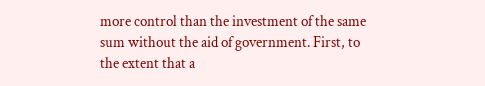more control than the investment of the same sum without the aid of government. First, to the extent that a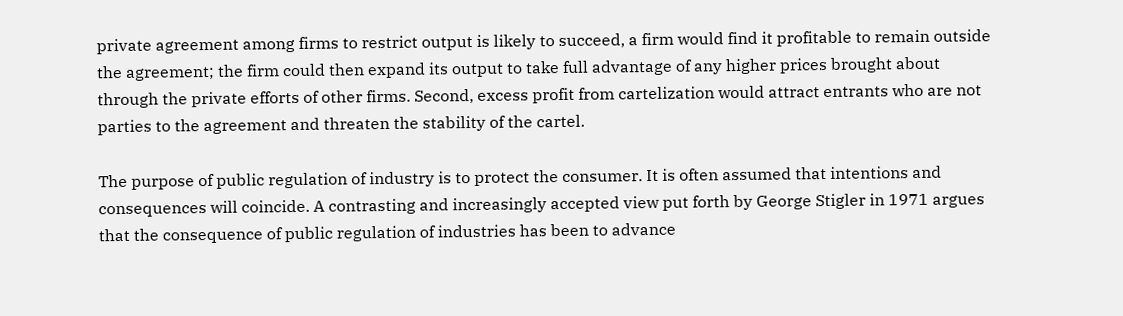private agreement among firms to restrict output is likely to succeed, a firm would find it profitable to remain outside the agreement; the firm could then expand its output to take full advantage of any higher prices brought about through the private efforts of other firms. Second, excess profit from cartelization would attract entrants who are not parties to the agreement and threaten the stability of the cartel.

The purpose of public regulation of industry is to protect the consumer. It is often assumed that intentions and consequences will coincide. A contrasting and increasingly accepted view put forth by George Stigler in 1971 argues that the consequence of public regulation of industries has been to advance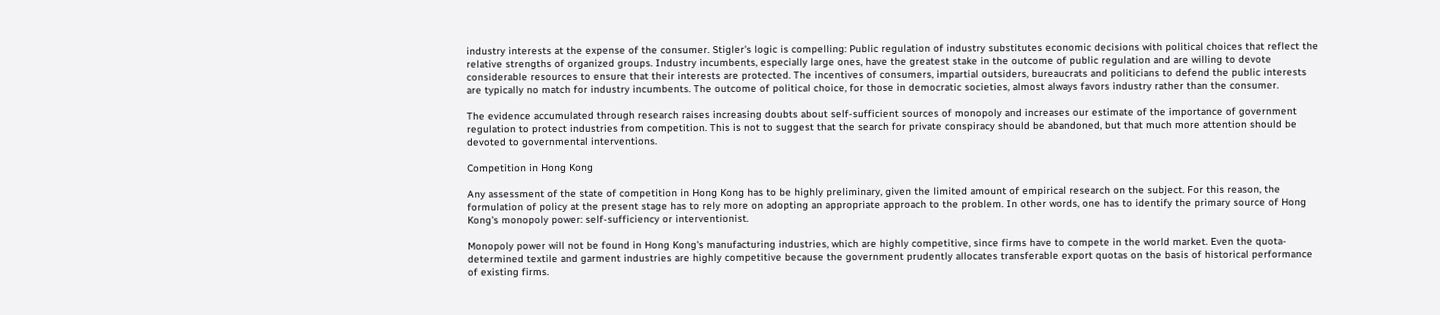industry interests at the expense of the consumer. Stigler's logic is compelling: Public regulation of industry substitutes economic decisions with political choices that reflect the relative strengths of organized groups. Industry incumbents, especially large ones, have the greatest stake in the outcome of public regulation and are willing to devote considerable resources to ensure that their interests are protected. The incentives of consumers, impartial outsiders, bureaucrats and politicians to defend the public interests are typically no match for industry incumbents. The outcome of political choice, for those in democratic societies, almost always favors industry rather than the consumer.

The evidence accumulated through research raises increasing doubts about self-sufficient sources of monopoly and increases our estimate of the importance of government regulation to protect industries from competition. This is not to suggest that the search for private conspiracy should be abandoned, but that much more attention should be devoted to governmental interventions.

Competition in Hong Kong

Any assessment of the state of competition in Hong Kong has to be highly preliminary, given the limited amount of empirical research on the subject. For this reason, the formulation of policy at the present stage has to rely more on adopting an appropriate approach to the problem. In other words, one has to identify the primary source of Hong Kong's monopoly power: self-sufficiency or interventionist.

Monopoly power will not be found in Hong Kong's manufacturing industries, which are highly competitive, since firms have to compete in the world market. Even the quota-determined textile and garment industries are highly competitive because the government prudently allocates transferable export quotas on the basis of historical performance of existing firms.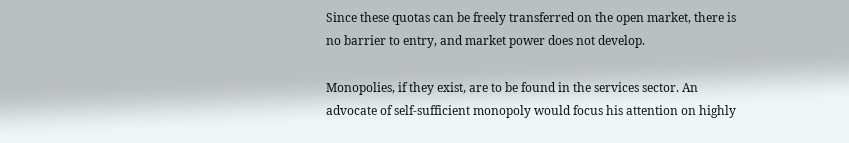Since these quotas can be freely transferred on the open market, there is no barrier to entry, and market power does not develop.

Monopolies, if they exist, are to be found in the services sector. An advocate of self-sufficient monopoly would focus his attention on highly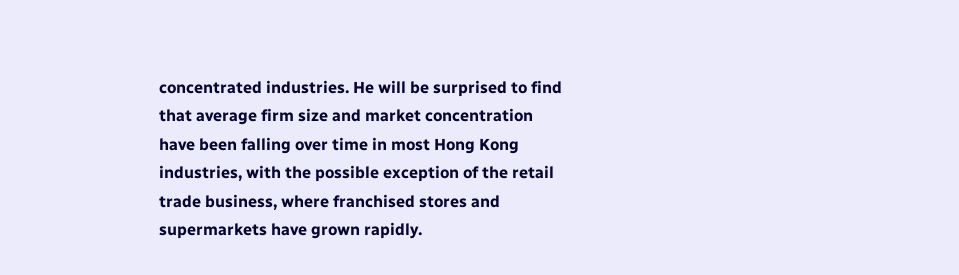concentrated industries. He will be surprised to find that average firm size and market concentration have been falling over time in most Hong Kong industries, with the possible exception of the retail trade business, where franchised stores and supermarkets have grown rapidly.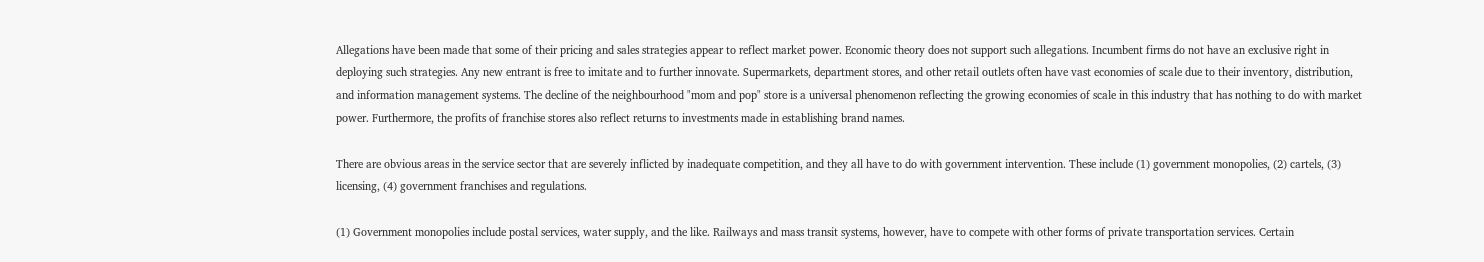Allegations have been made that some of their pricing and sales strategies appear to reflect market power. Economic theory does not support such allegations. Incumbent firms do not have an exclusive right in deploying such strategies. Any new entrant is free to imitate and to further innovate. Supermarkets, department stores, and other retail outlets often have vast economies of scale due to their inventory, distribution, and information management systems. The decline of the neighbourhood "mom and pop" store is a universal phenomenon reflecting the growing economies of scale in this industry that has nothing to do with market power. Furthermore, the profits of franchise stores also reflect returns to investments made in establishing brand names.

There are obvious areas in the service sector that are severely inflicted by inadequate competition, and they all have to do with government intervention. These include (1) government monopolies, (2) cartels, (3) licensing, (4) government franchises and regulations.

(1) Government monopolies include postal services, water supply, and the like. Railways and mass transit systems, however, have to compete with other forms of private transportation services. Certain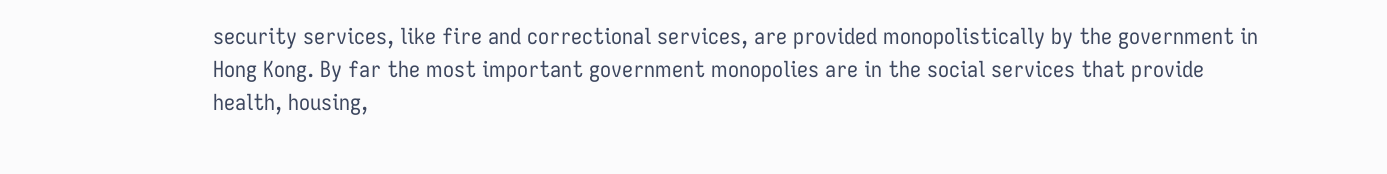security services, like fire and correctional services, are provided monopolistically by the government in Hong Kong. By far the most important government monopolies are in the social services that provide health, housing,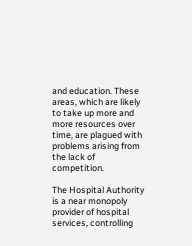and education. These areas, which are likely to take up more and more resources over time, are plagued with problems arising from the lack of competition.

The Hospital Authority is a near monopoly provider of hospital services, controlling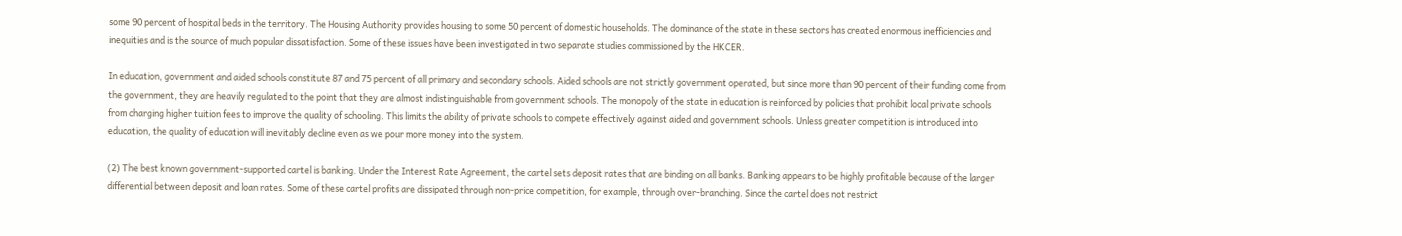some 90 percent of hospital beds in the territory. The Housing Authority provides housing to some 50 percent of domestic households. The dominance of the state in these sectors has created enormous inefficiencies and inequities and is the source of much popular dissatisfaction. Some of these issues have been investigated in two separate studies commissioned by the HKCER.

In education, government and aided schools constitute 87 and 75 percent of all primary and secondary schools. Aided schools are not strictly government operated, but since more than 90 percent of their funding come from the government, they are heavily regulated to the point that they are almost indistinguishable from government schools. The monopoly of the state in education is reinforced by policies that prohibit local private schools from charging higher tuition fees to improve the quality of schooling. This limits the ability of private schools to compete effectively against aided and government schools. Unless greater competition is introduced into education, the quality of education will inevitably decline even as we pour more money into the system.

(2) The best known government-supported cartel is banking. Under the Interest Rate Agreement, the cartel sets deposit rates that are binding on all banks. Banking appears to be highly profitable because of the larger differential between deposit and loan rates. Some of these cartel profits are dissipated through non-price competition, for example, through over-branching. Since the cartel does not restrict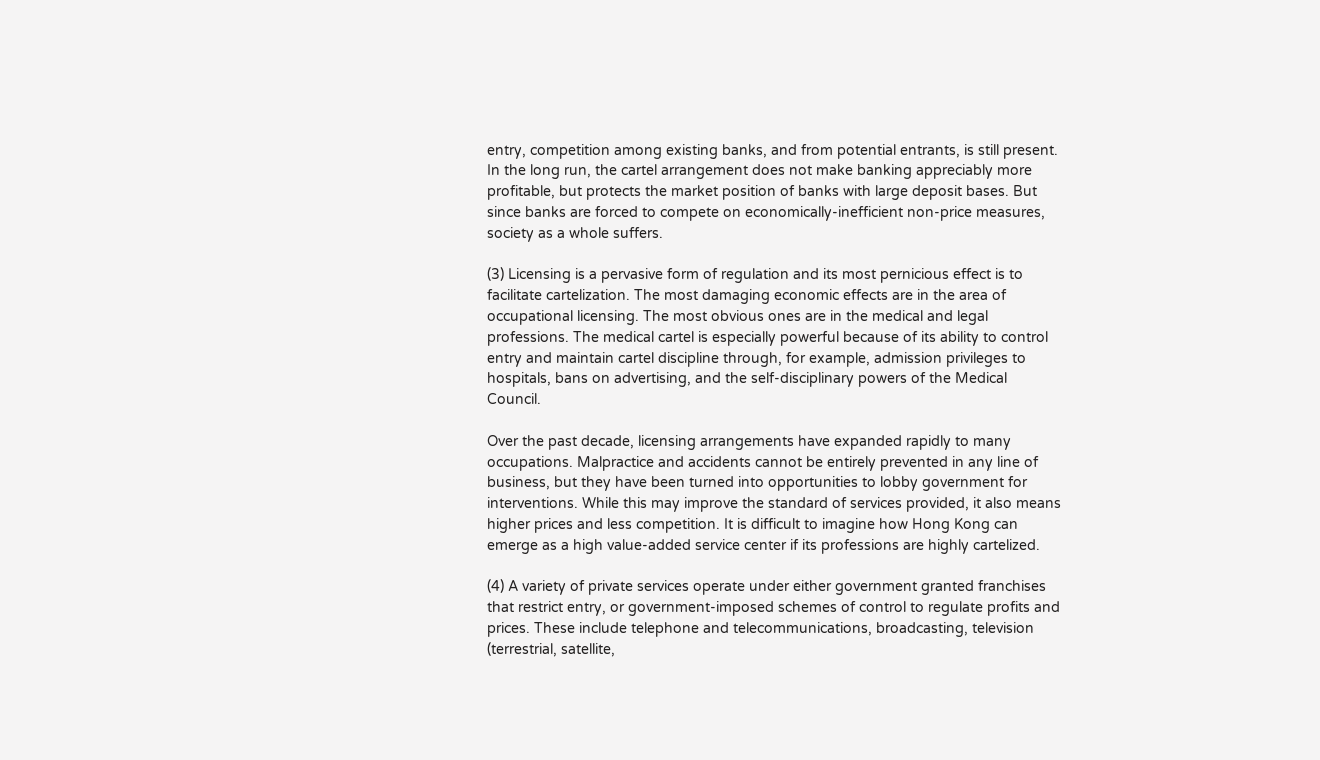entry, competition among existing banks, and from potential entrants, is still present. In the long run, the cartel arrangement does not make banking appreciably more profitable, but protects the market position of banks with large deposit bases. But since banks are forced to compete on economically-inefficient non-price measures, society as a whole suffers.

(3) Licensing is a pervasive form of regulation and its most pernicious effect is to facilitate cartelization. The most damaging economic effects are in the area of occupational licensing. The most obvious ones are in the medical and legal professions. The medical cartel is especially powerful because of its ability to control entry and maintain cartel discipline through, for example, admission privileges to hospitals, bans on advertising, and the self-disciplinary powers of the Medical Council.

Over the past decade, licensing arrangements have expanded rapidly to many occupations. Malpractice and accidents cannot be entirely prevented in any line of business, but they have been turned into opportunities to lobby government for interventions. While this may improve the standard of services provided, it also means higher prices and less competition. It is difficult to imagine how Hong Kong can emerge as a high value-added service center if its professions are highly cartelized.

(4) A variety of private services operate under either government granted franchises that restrict entry, or government-imposed schemes of control to regulate profits and prices. These include telephone and telecommunications, broadcasting, television (terrestrial, satellite,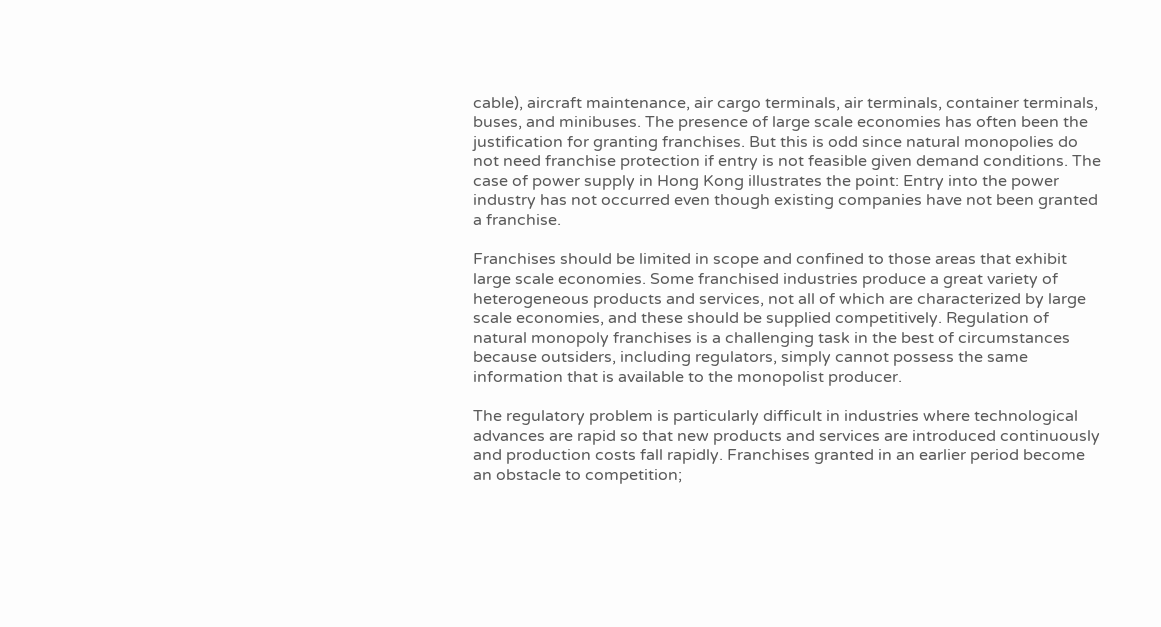cable), aircraft maintenance, air cargo terminals, air terminals, container terminals, buses, and minibuses. The presence of large scale economies has often been the justification for granting franchises. But this is odd since natural monopolies do not need franchise protection if entry is not feasible given demand conditions. The case of power supply in Hong Kong illustrates the point: Entry into the power industry has not occurred even though existing companies have not been granted a franchise.

Franchises should be limited in scope and confined to those areas that exhibit large scale economies. Some franchised industries produce a great variety of heterogeneous products and services, not all of which are characterized by large scale economies, and these should be supplied competitively. Regulation of natural monopoly franchises is a challenging task in the best of circumstances because outsiders, including regulators, simply cannot possess the same information that is available to the monopolist producer.

The regulatory problem is particularly difficult in industries where technological advances are rapid so that new products and services are introduced continuously and production costs fall rapidly. Franchises granted in an earlier period become an obstacle to competition;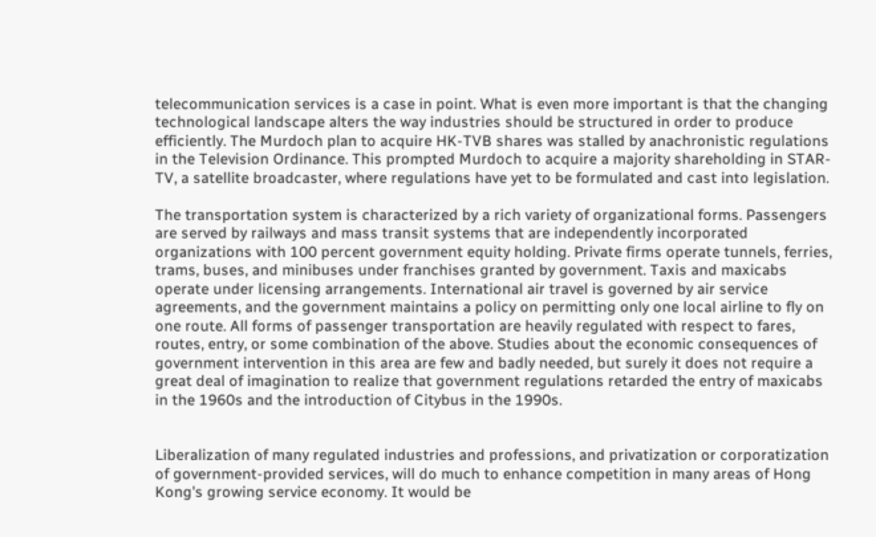telecommunication services is a case in point. What is even more important is that the changing technological landscape alters the way industries should be structured in order to produce efficiently. The Murdoch plan to acquire HK-TVB shares was stalled by anachronistic regulations in the Television Ordinance. This prompted Murdoch to acquire a majority shareholding in STAR-TV, a satellite broadcaster, where regulations have yet to be formulated and cast into legislation.

The transportation system is characterized by a rich variety of organizational forms. Passengers are served by railways and mass transit systems that are independently incorporated organizations with 100 percent government equity holding. Private firms operate tunnels, ferries, trams, buses, and minibuses under franchises granted by government. Taxis and maxicabs operate under licensing arrangements. International air travel is governed by air service agreements, and the government maintains a policy on permitting only one local airline to fly on one route. All forms of passenger transportation are heavily regulated with respect to fares, routes, entry, or some combination of the above. Studies about the economic consequences of government intervention in this area are few and badly needed, but surely it does not require a great deal of imagination to realize that government regulations retarded the entry of maxicabs in the 1960s and the introduction of Citybus in the 1990s.


Liberalization of many regulated industries and professions, and privatization or corporatization of government-provided services, will do much to enhance competition in many areas of Hong Kong's growing service economy. It would be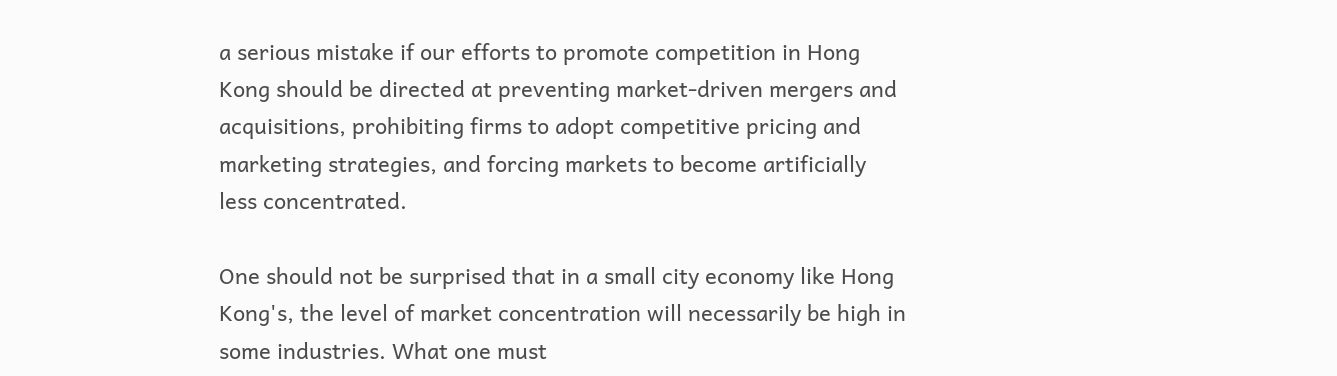a serious mistake if our efforts to promote competition in Hong Kong should be directed at preventing market-driven mergers and acquisitions, prohibiting firms to adopt competitive pricing and marketing strategies, and forcing markets to become artificially less concentrated.

One should not be surprised that in a small city economy like Hong Kong's, the level of market concentration will necessarily be high in some industries. What one must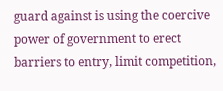guard against is using the coercive power of government to erect barriers to entry, limit competition,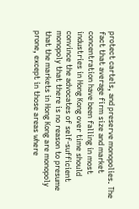protect cartels, and preserve monopolies. The fact that average firm size and market concentration have been falling in most industries in Hong Kong over time should convince the advocates of self-sufficient monopoly that there is no reason to presume that the markets in Hong Kong are monopoly prone, except in those areas where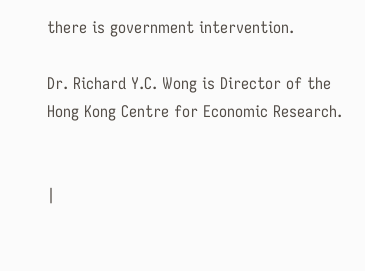there is government intervention.

Dr. Richard Y.C. Wong is Director of the Hong Kong Centre for Economic Research.


|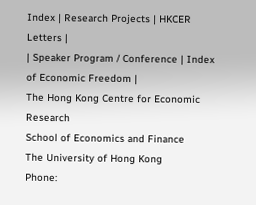Index | Research Projects | HKCER Letters |
| Speaker Program / Conference | Index of Economic Freedom |
The Hong Kong Centre for Economic Research
School of Economics and Finance
The University of Hong Kong
Phone: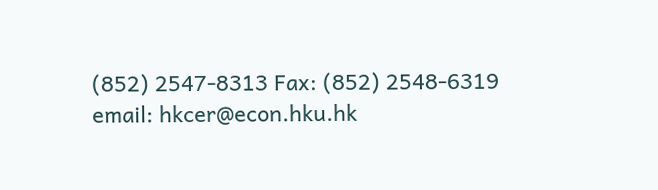(852) 2547-8313 Fax: (852) 2548-6319
email: hkcer@econ.hku.hk